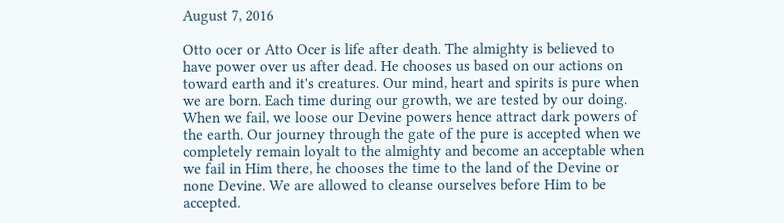August 7, 2016

Otto ocer or Atto Ocer is life after death. The almighty is believed to have power over us after dead. He chooses us based on our actions on toward earth and it's creatures. Our mind, heart and spirits is pure when we are born. Each time during our growth, we are tested by our doing. When we fail, we loose our Devine powers hence attract dark powers of the earth. Our journey through the gate of the pure is accepted when we completely remain loyalt to the almighty and become an acceptable when we fail in Him there, he chooses the time to the land of the Devine or none Devine. We are allowed to cleanse ourselves before Him to be accepted.